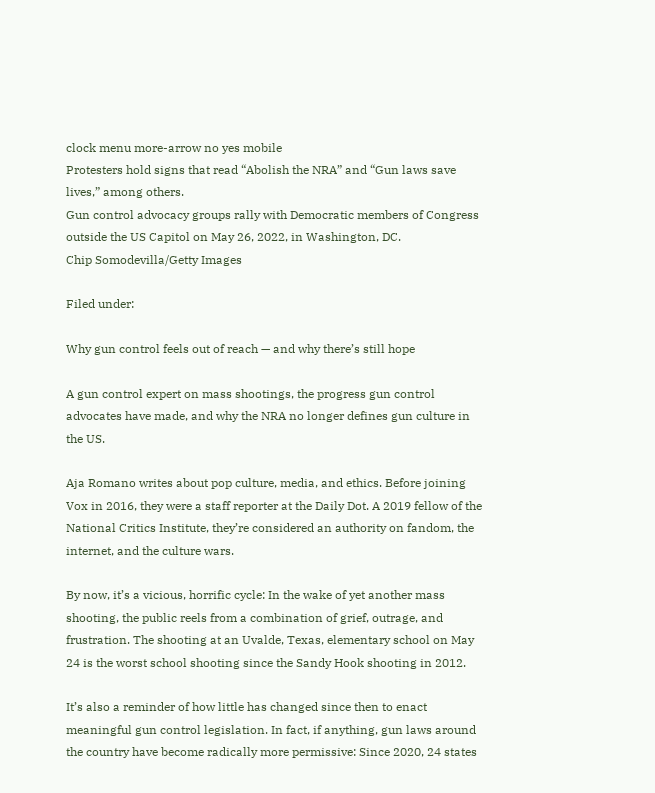clock menu more-arrow no yes mobile
Protesters hold signs that read “Abolish the NRA” and “Gun laws save lives,” among others.
Gun control advocacy groups rally with Democratic members of Congress outside the US Capitol on May 26, 2022, in Washington, DC.
Chip Somodevilla/Getty Images

Filed under:

Why gun control feels out of reach — and why there’s still hope

A gun control expert on mass shootings, the progress gun control advocates have made, and why the NRA no longer defines gun culture in the US.

Aja Romano writes about pop culture, media, and ethics. Before joining Vox in 2016, they were a staff reporter at the Daily Dot. A 2019 fellow of the National Critics Institute, they’re considered an authority on fandom, the internet, and the culture wars.

By now, it’s a vicious, horrific cycle: In the wake of yet another mass shooting, the public reels from a combination of grief, outrage, and frustration. The shooting at an Uvalde, Texas, elementary school on May 24 is the worst school shooting since the Sandy Hook shooting in 2012.

It’s also a reminder of how little has changed since then to enact meaningful gun control legislation. In fact, if anything, gun laws around the country have become radically more permissive: Since 2020, 24 states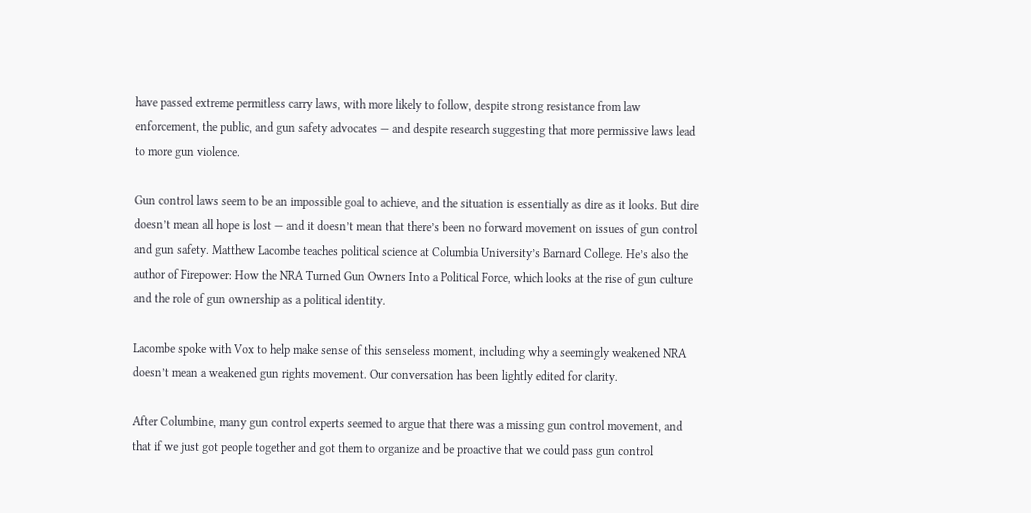have passed extreme permitless carry laws, with more likely to follow, despite strong resistance from law enforcement, the public, and gun safety advocates — and despite research suggesting that more permissive laws lead to more gun violence.

Gun control laws seem to be an impossible goal to achieve, and the situation is essentially as dire as it looks. But dire doesn’t mean all hope is lost — and it doesn’t mean that there’s been no forward movement on issues of gun control and gun safety. Matthew Lacombe teaches political science at Columbia University’s Barnard College. He’s also the author of Firepower: How the NRA Turned Gun Owners Into a Political Force, which looks at the rise of gun culture and the role of gun ownership as a political identity.

Lacombe spoke with Vox to help make sense of this senseless moment, including why a seemingly weakened NRA doesn’t mean a weakened gun rights movement. Our conversation has been lightly edited for clarity.

After Columbine, many gun control experts seemed to argue that there was a missing gun control movement, and that if we just got people together and got them to organize and be proactive that we could pass gun control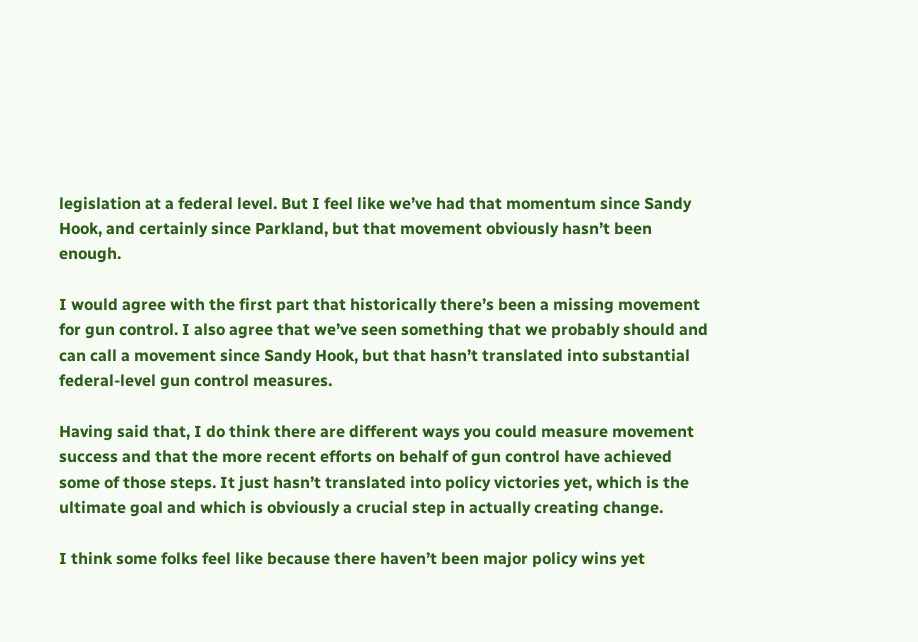legislation at a federal level. But I feel like we’ve had that momentum since Sandy Hook, and certainly since Parkland, but that movement obviously hasn’t been enough.

I would agree with the first part that historically there’s been a missing movement for gun control. I also agree that we’ve seen something that we probably should and can call a movement since Sandy Hook, but that hasn’t translated into substantial federal-level gun control measures.

Having said that, I do think there are different ways you could measure movement success and that the more recent efforts on behalf of gun control have achieved some of those steps. It just hasn’t translated into policy victories yet, which is the ultimate goal and which is obviously a crucial step in actually creating change.

I think some folks feel like because there haven’t been major policy wins yet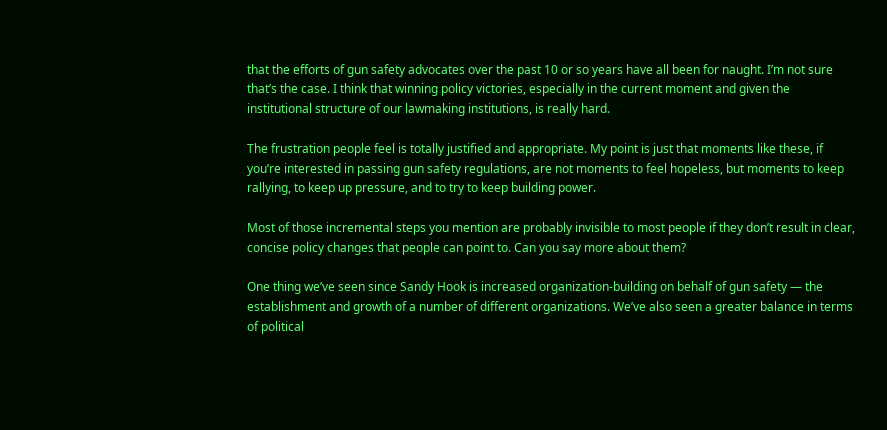that the efforts of gun safety advocates over the past 10 or so years have all been for naught. I’m not sure that’s the case. I think that winning policy victories, especially in the current moment and given the institutional structure of our lawmaking institutions, is really hard.

The frustration people feel is totally justified and appropriate. My point is just that moments like these, if you’re interested in passing gun safety regulations, are not moments to feel hopeless, but moments to keep rallying, to keep up pressure, and to try to keep building power.

Most of those incremental steps you mention are probably invisible to most people if they don’t result in clear, concise policy changes that people can point to. Can you say more about them?

One thing we’ve seen since Sandy Hook is increased organization-building on behalf of gun safety — the establishment and growth of a number of different organizations. We’ve also seen a greater balance in terms of political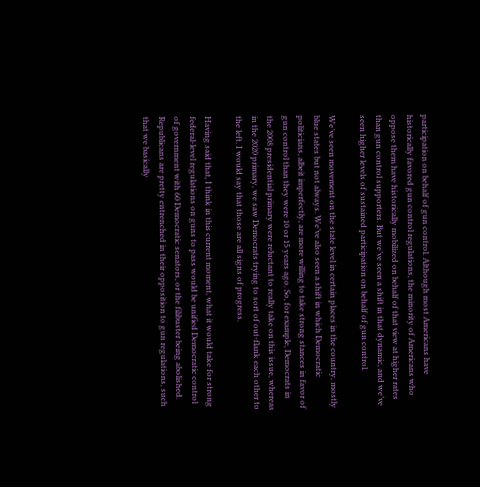participation on behalf of gun control. Although most Americans have historically favored gun control regulations, the minority of Americans who oppose them have historically mobilized on behalf of that view at higher rates than gun control supporters. But we’ve seen a shift in that dynamic, and we’ve seen higher levels of sustained participation on behalf of gun control.

We’ve seen movement on the state level in certain places in the country, mostly blue states but not always. We’ve also seen a shift in which Democratic politicians, albeit imperfectly, are more willing to take strong stances in favor of gun control than they were 10 or 15 years ago. So, for example, Democrats in the 2008 presidential primary were reluctant to really take on this issue, whereas in the 2020 primary, we saw Democrats trying to sort of out-flank each other to the left. I would say that those are all signs of progress.

Having said that, I think in this current moment, what it would take for strong federal-level regulations on guns to pass would be unified Democratic control of government with 60 Democratic senators, or the filibuster being abolished. Republicans are pretty entrenched in their opposition to gun regulations, such that we basically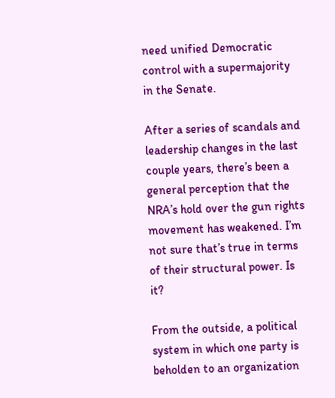need unified Democratic control with a supermajority in the Senate.

After a series of scandals and leadership changes in the last couple years, there’s been a general perception that the NRA’s hold over the gun rights movement has weakened. I’m not sure that’s true in terms of their structural power. Is it?

From the outside, a political system in which one party is beholden to an organization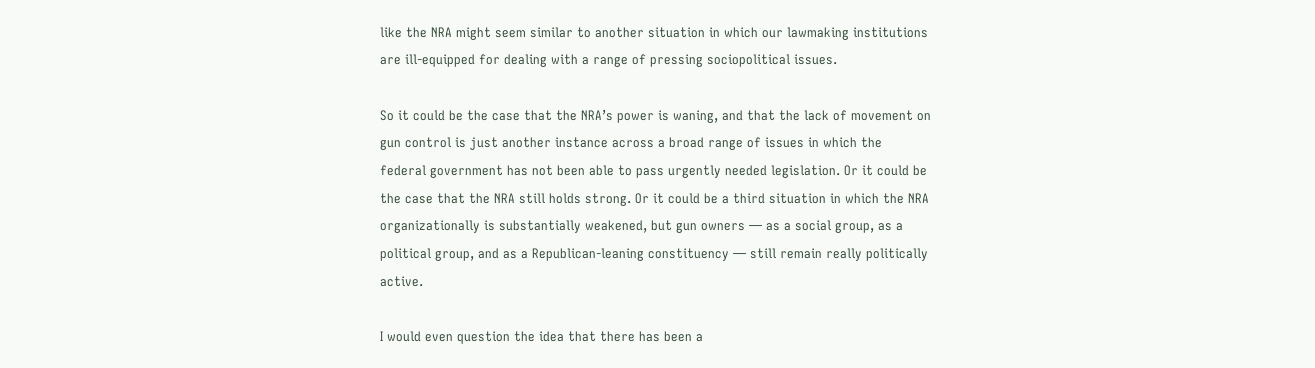like the NRA might seem similar to another situation in which our lawmaking institutions are ill-equipped for dealing with a range of pressing sociopolitical issues.

So it could be the case that the NRA’s power is waning, and that the lack of movement on gun control is just another instance across a broad range of issues in which the federal government has not been able to pass urgently needed legislation. Or it could be the case that the NRA still holds strong. Or it could be a third situation in which the NRA organizationally is substantially weakened, but gun owners — as a social group, as a political group, and as a Republican-leaning constituency — still remain really politically active.

I would even question the idea that there has been a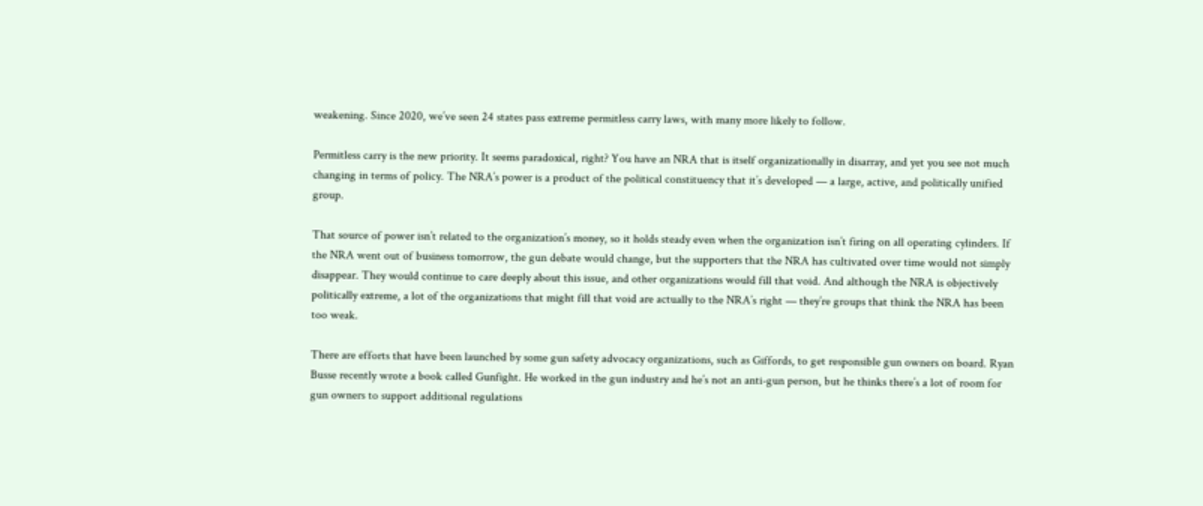weakening. Since 2020, we’ve seen 24 states pass extreme permitless carry laws, with many more likely to follow.

Permitless carry is the new priority. It seems paradoxical, right? You have an NRA that is itself organizationally in disarray, and yet you see not much changing in terms of policy. The NRA’s power is a product of the political constituency that it’s developed — a large, active, and politically unified group.

That source of power isn’t related to the organization’s money, so it holds steady even when the organization isn’t firing on all operating cylinders. If the NRA went out of business tomorrow, the gun debate would change, but the supporters that the NRA has cultivated over time would not simply disappear. They would continue to care deeply about this issue, and other organizations would fill that void. And although the NRA is objectively politically extreme, a lot of the organizations that might fill that void are actually to the NRA’s right — they’re groups that think the NRA has been too weak.

There are efforts that have been launched by some gun safety advocacy organizations, such as Giffords, to get responsible gun owners on board. Ryan Busse recently wrote a book called Gunfight. He worked in the gun industry and he’s not an anti-gun person, but he thinks there’s a lot of room for gun owners to support additional regulations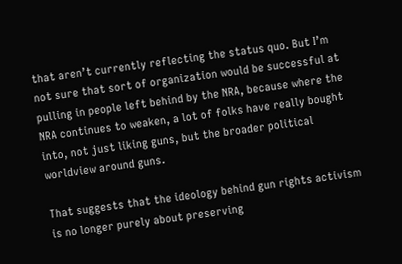that aren’t currently reflecting the status quo. But I’m not sure that sort of organization would be successful at pulling in people left behind by the NRA, because where the NRA continues to weaken, a lot of folks have really bought into, not just liking guns, but the broader political worldview around guns.

That suggests that the ideology behind gun rights activism is no longer purely about preserving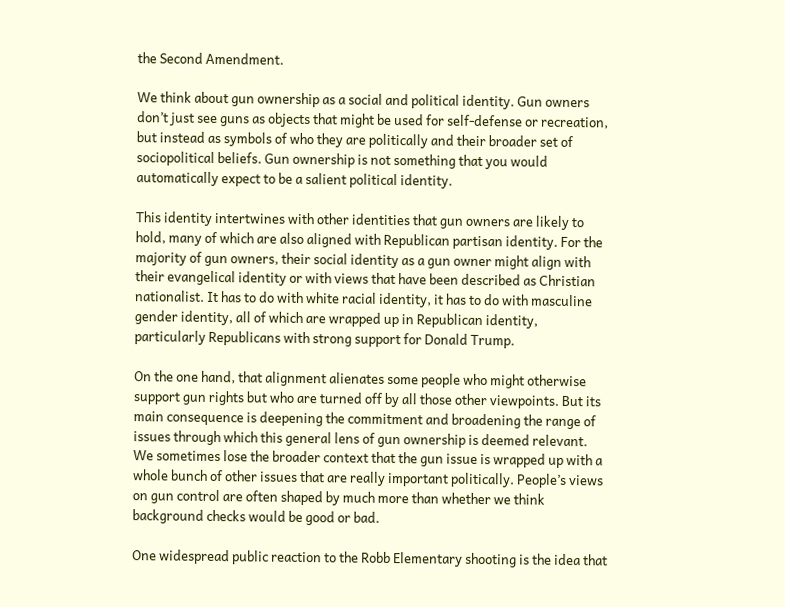the Second Amendment.

We think about gun ownership as a social and political identity. Gun owners don’t just see guns as objects that might be used for self-defense or recreation, but instead as symbols of who they are politically and their broader set of sociopolitical beliefs. Gun ownership is not something that you would automatically expect to be a salient political identity.

This identity intertwines with other identities that gun owners are likely to hold, many of which are also aligned with Republican partisan identity. For the majority of gun owners, their social identity as a gun owner might align with their evangelical identity or with views that have been described as Christian nationalist. It has to do with white racial identity, it has to do with masculine gender identity, all of which are wrapped up in Republican identity, particularly Republicans with strong support for Donald Trump.

On the one hand, that alignment alienates some people who might otherwise support gun rights but who are turned off by all those other viewpoints. But its main consequence is deepening the commitment and broadening the range of issues through which this general lens of gun ownership is deemed relevant. We sometimes lose the broader context that the gun issue is wrapped up with a whole bunch of other issues that are really important politically. People’s views on gun control are often shaped by much more than whether we think background checks would be good or bad.

One widespread public reaction to the Robb Elementary shooting is the idea that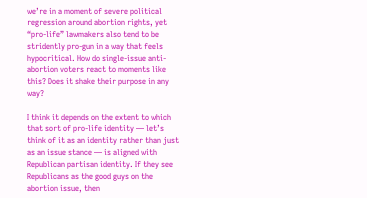we’re in a moment of severe political regression around abortion rights, yet “pro-life” lawmakers also tend to be stridently pro-gun in a way that feels hypocritical. How do single-issue anti-abortion voters react to moments like this? Does it shake their purpose in any way?

I think it depends on the extent to which that sort of pro-life identity — let’s think of it as an identity rather than just as an issue stance — is aligned with Republican partisan identity. If they see Republicans as the good guys on the abortion issue, then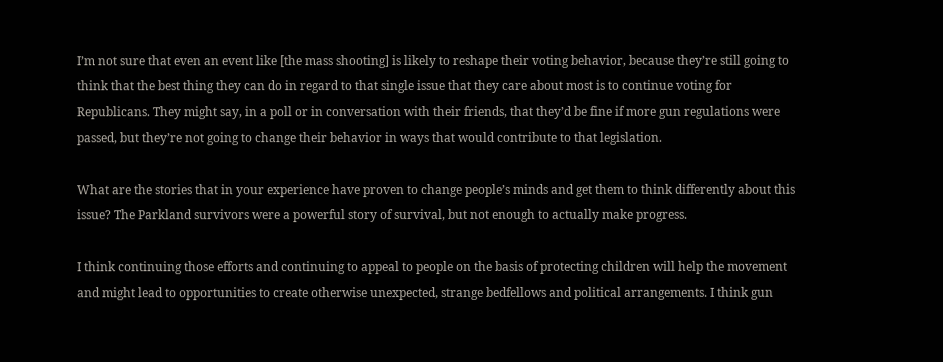I’m not sure that even an event like [the mass shooting] is likely to reshape their voting behavior, because they’re still going to think that the best thing they can do in regard to that single issue that they care about most is to continue voting for Republicans. They might say, in a poll or in conversation with their friends, that they’d be fine if more gun regulations were passed, but they’re not going to change their behavior in ways that would contribute to that legislation.

What are the stories that in your experience have proven to change people’s minds and get them to think differently about this issue? The Parkland survivors were a powerful story of survival, but not enough to actually make progress.

I think continuing those efforts and continuing to appeal to people on the basis of protecting children will help the movement and might lead to opportunities to create otherwise unexpected, strange bedfellows and political arrangements. I think gun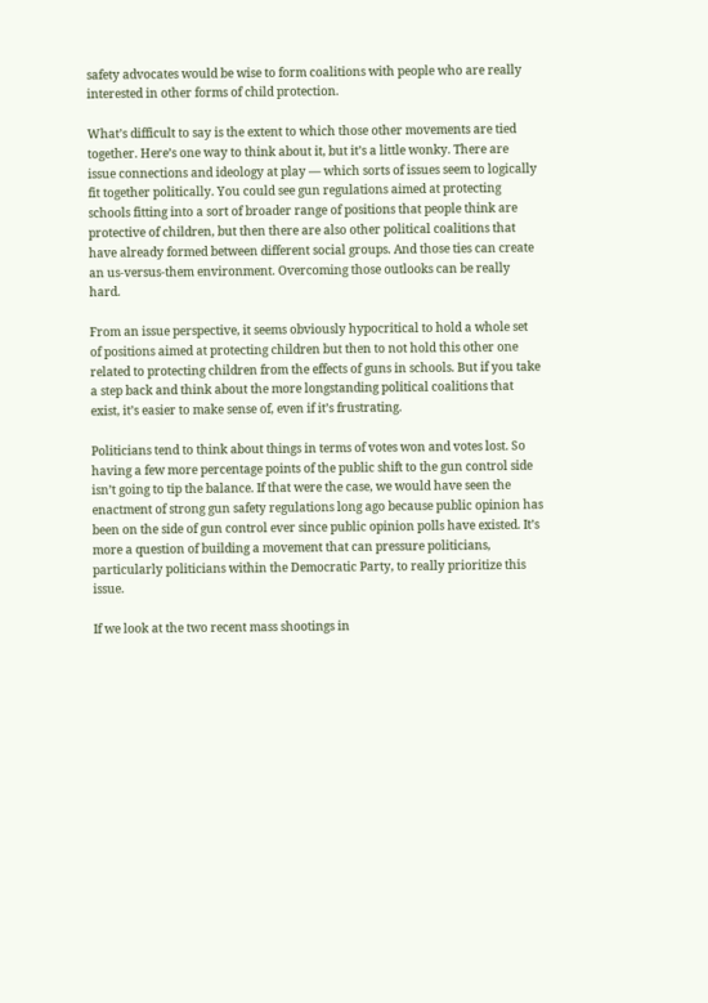safety advocates would be wise to form coalitions with people who are really interested in other forms of child protection.

What’s difficult to say is the extent to which those other movements are tied together. Here’s one way to think about it, but it’s a little wonky. There are issue connections and ideology at play — which sorts of issues seem to logically fit together politically. You could see gun regulations aimed at protecting schools fitting into a sort of broader range of positions that people think are protective of children, but then there are also other political coalitions that have already formed between different social groups. And those ties can create an us-versus-them environment. Overcoming those outlooks can be really hard.

From an issue perspective, it seems obviously hypocritical to hold a whole set of positions aimed at protecting children but then to not hold this other one related to protecting children from the effects of guns in schools. But if you take a step back and think about the more longstanding political coalitions that exist, it’s easier to make sense of, even if it’s frustrating.

Politicians tend to think about things in terms of votes won and votes lost. So having a few more percentage points of the public shift to the gun control side isn’t going to tip the balance. If that were the case, we would have seen the enactment of strong gun safety regulations long ago because public opinion has been on the side of gun control ever since public opinion polls have existed. It’s more a question of building a movement that can pressure politicians, particularly politicians within the Democratic Party, to really prioritize this issue.

If we look at the two recent mass shootings in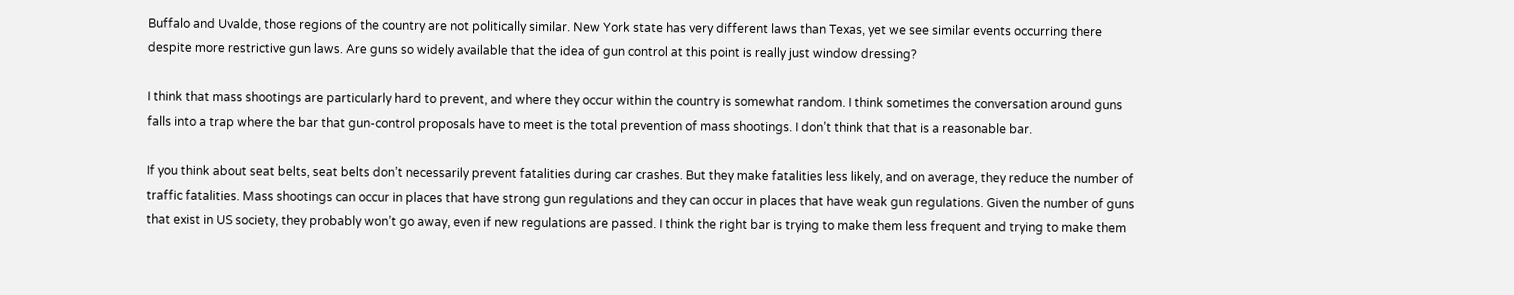Buffalo and Uvalde, those regions of the country are not politically similar. New York state has very different laws than Texas, yet we see similar events occurring there despite more restrictive gun laws. Are guns so widely available that the idea of gun control at this point is really just window dressing?

I think that mass shootings are particularly hard to prevent, and where they occur within the country is somewhat random. I think sometimes the conversation around guns falls into a trap where the bar that gun-control proposals have to meet is the total prevention of mass shootings. I don’t think that that is a reasonable bar.

If you think about seat belts, seat belts don’t necessarily prevent fatalities during car crashes. But they make fatalities less likely, and on average, they reduce the number of traffic fatalities. Mass shootings can occur in places that have strong gun regulations and they can occur in places that have weak gun regulations. Given the number of guns that exist in US society, they probably won’t go away, even if new regulations are passed. I think the right bar is trying to make them less frequent and trying to make them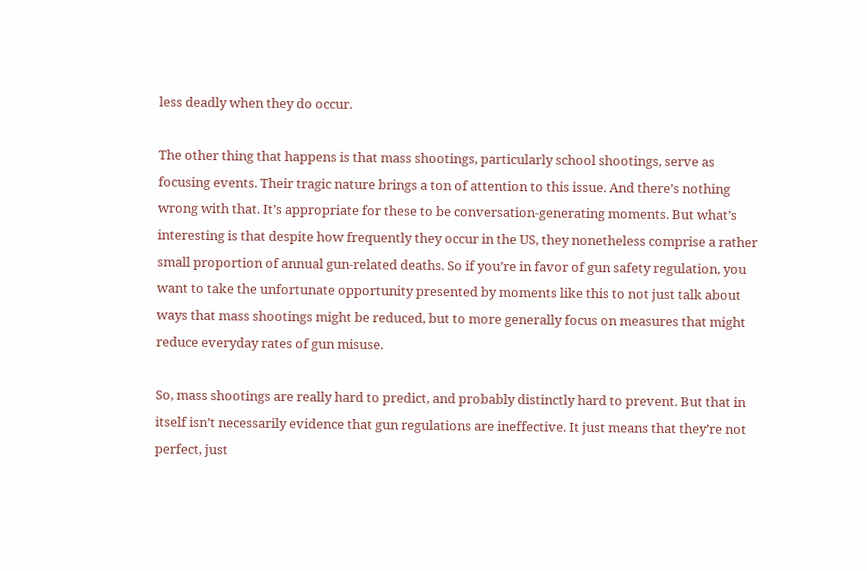less deadly when they do occur.

The other thing that happens is that mass shootings, particularly school shootings, serve as focusing events. Their tragic nature brings a ton of attention to this issue. And there’s nothing wrong with that. It’s appropriate for these to be conversation-generating moments. But what’s interesting is that despite how frequently they occur in the US, they nonetheless comprise a rather small proportion of annual gun-related deaths. So if you’re in favor of gun safety regulation, you want to take the unfortunate opportunity presented by moments like this to not just talk about ways that mass shootings might be reduced, but to more generally focus on measures that might reduce everyday rates of gun misuse.

So, mass shootings are really hard to predict, and probably distinctly hard to prevent. But that in itself isn’t necessarily evidence that gun regulations are ineffective. It just means that they’re not perfect, just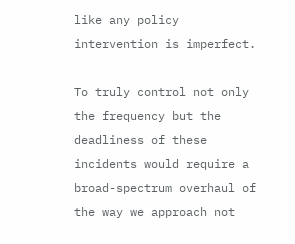like any policy intervention is imperfect.

To truly control not only the frequency but the deadliness of these incidents would require a broad-spectrum overhaul of the way we approach not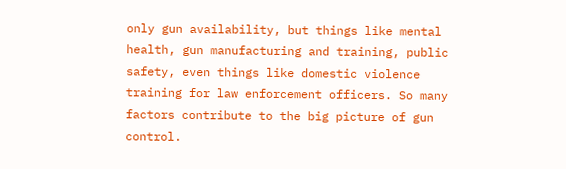only gun availability, but things like mental health, gun manufacturing and training, public safety, even things like domestic violence training for law enforcement officers. So many factors contribute to the big picture of gun control.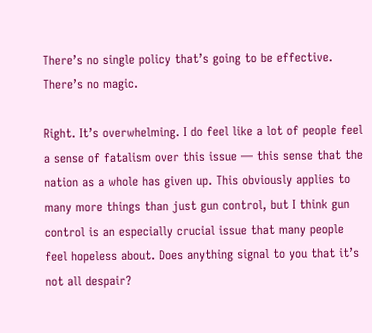There’s no single policy that’s going to be effective. There’s no magic.

Right. It’s overwhelming. I do feel like a lot of people feel a sense of fatalism over this issue — this sense that the nation as a whole has given up. This obviously applies to many more things than just gun control, but I think gun control is an especially crucial issue that many people feel hopeless about. Does anything signal to you that it’s not all despair?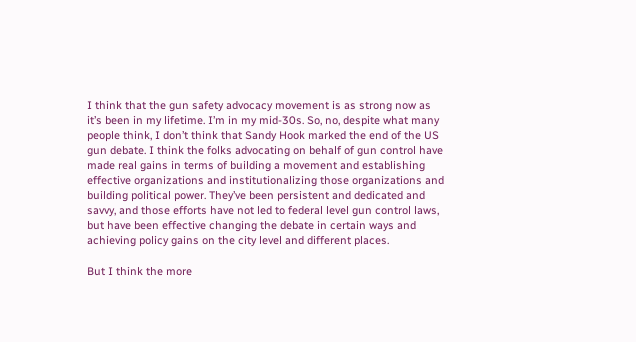I think that the gun safety advocacy movement is as strong now as it’s been in my lifetime. I’m in my mid-30s. So, no, despite what many people think, I don’t think that Sandy Hook marked the end of the US gun debate. I think the folks advocating on behalf of gun control have made real gains in terms of building a movement and establishing effective organizations and institutionalizing those organizations and building political power. They’ve been persistent and dedicated and savvy, and those efforts have not led to federal level gun control laws, but have been effective changing the debate in certain ways and achieving policy gains on the city level and different places.

But I think the more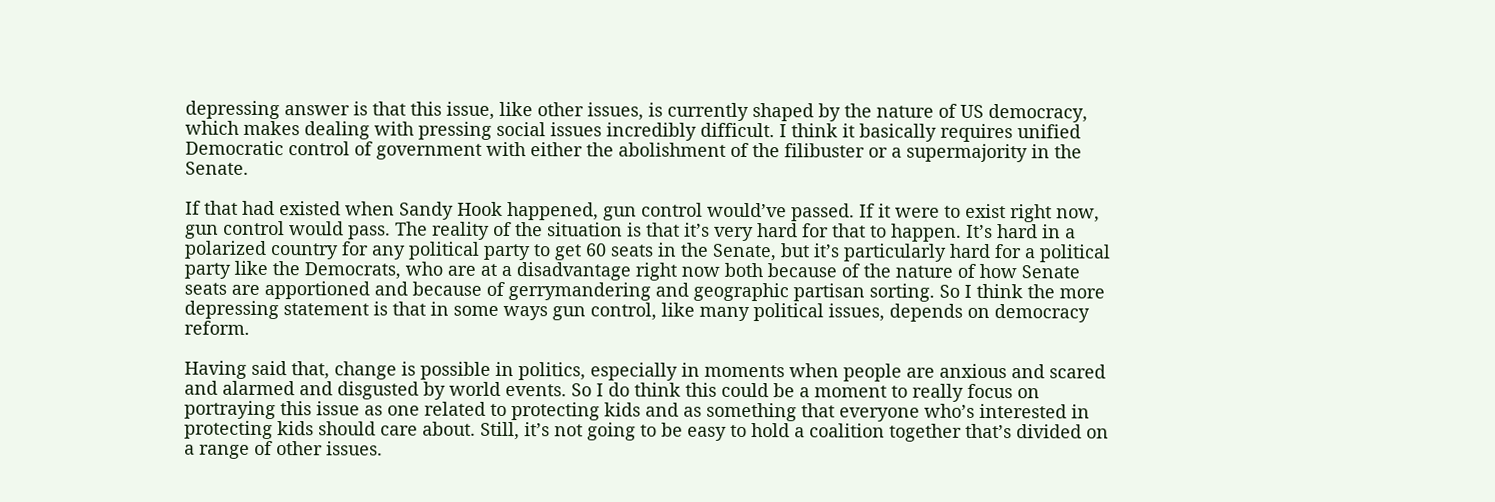depressing answer is that this issue, like other issues, is currently shaped by the nature of US democracy, which makes dealing with pressing social issues incredibly difficult. I think it basically requires unified Democratic control of government with either the abolishment of the filibuster or a supermajority in the Senate.

If that had existed when Sandy Hook happened, gun control would’ve passed. If it were to exist right now, gun control would pass. The reality of the situation is that it’s very hard for that to happen. It’s hard in a polarized country for any political party to get 60 seats in the Senate, but it’s particularly hard for a political party like the Democrats, who are at a disadvantage right now both because of the nature of how Senate seats are apportioned and because of gerrymandering and geographic partisan sorting. So I think the more depressing statement is that in some ways gun control, like many political issues, depends on democracy reform.

Having said that, change is possible in politics, especially in moments when people are anxious and scared and alarmed and disgusted by world events. So I do think this could be a moment to really focus on portraying this issue as one related to protecting kids and as something that everyone who’s interested in protecting kids should care about. Still, it’s not going to be easy to hold a coalition together that’s divided on a range of other issues.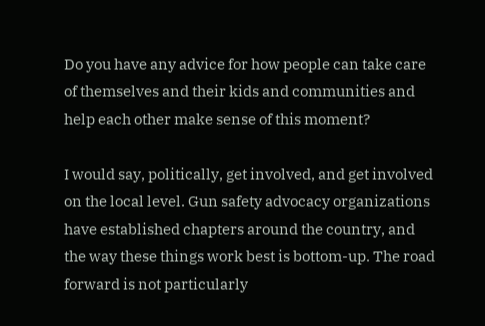Do you have any advice for how people can take care of themselves and their kids and communities and help each other make sense of this moment?

I would say, politically, get involved, and get involved on the local level. Gun safety advocacy organizations have established chapters around the country, and the way these things work best is bottom-up. The road forward is not particularly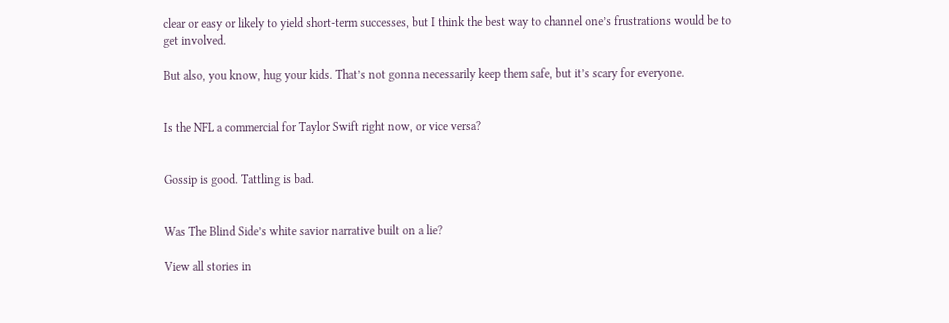clear or easy or likely to yield short-term successes, but I think the best way to channel one’s frustrations would be to get involved.

But also, you know, hug your kids. That’s not gonna necessarily keep them safe, but it’s scary for everyone.


Is the NFL a commercial for Taylor Swift right now, or vice versa?


Gossip is good. Tattling is bad.


Was The Blind Side’s white savior narrative built on a lie?

View all stories in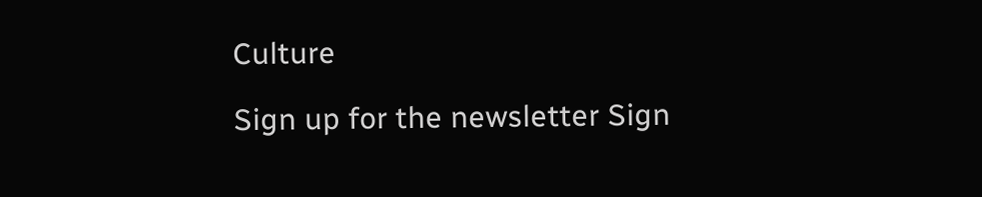Culture

Sign up for the newsletter Sign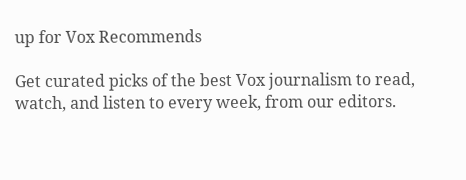up for Vox Recommends

Get curated picks of the best Vox journalism to read, watch, and listen to every week, from our editors.